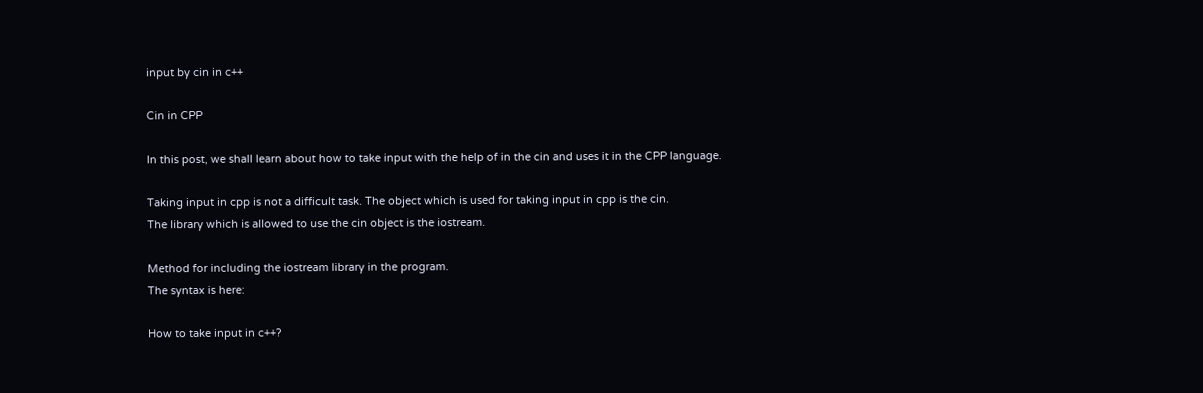input by cin in c++

Cin in CPP

In this post, we shall learn about how to take input with the help of in the cin and uses it in the CPP language.

Taking input in cpp is not a difficult task. The object which is used for taking input in cpp is the cin.
The library which is allowed to use the cin object is the iostream.

Method for including the iostream library in the program.
The syntax is here:

How to take input in c++?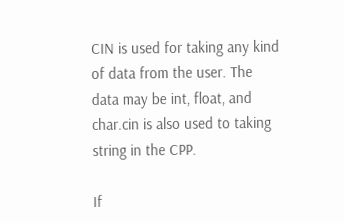CIN is used for taking any kind of data from the user. The data may be int, float, and char.cin is also used to taking string in the CPP.

If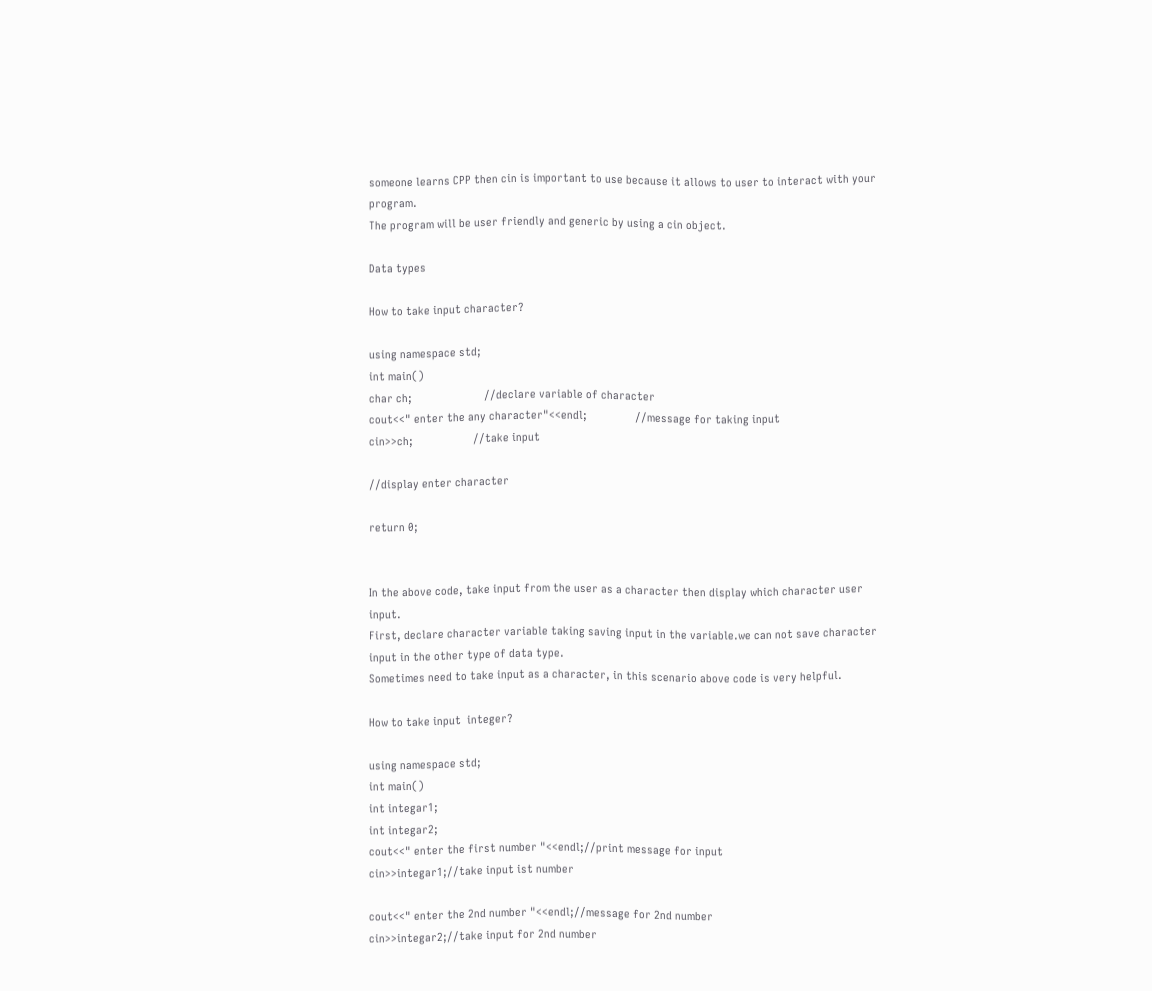someone learns CPP then cin is important to use because it allows to user to interact with your program.
The program will be user friendly and generic by using a cin object.

Data types

How to take input character?

using namespace std;
int main()
char ch;                        //declare variable of character
cout<<" enter the any character"<<endl;                //message for taking input
cin>>ch;                    //take input

//display enter character

return 0;


In the above code, take input from the user as a character then display which character user input.
First, declare character variable taking saving input in the variable.we can not save character input in the other type of data type.
Sometimes need to take input as a character, in this scenario above code is very helpful.

How to take input  integer?

using namespace std;
int main()
int integar1;
int integar2;
cout<<" enter the first number "<<endl;//print message for input
cin>>integar1;//take input ist number

cout<<" enter the 2nd number "<<endl;//message for 2nd number
cin>>integar2;//take input for 2nd number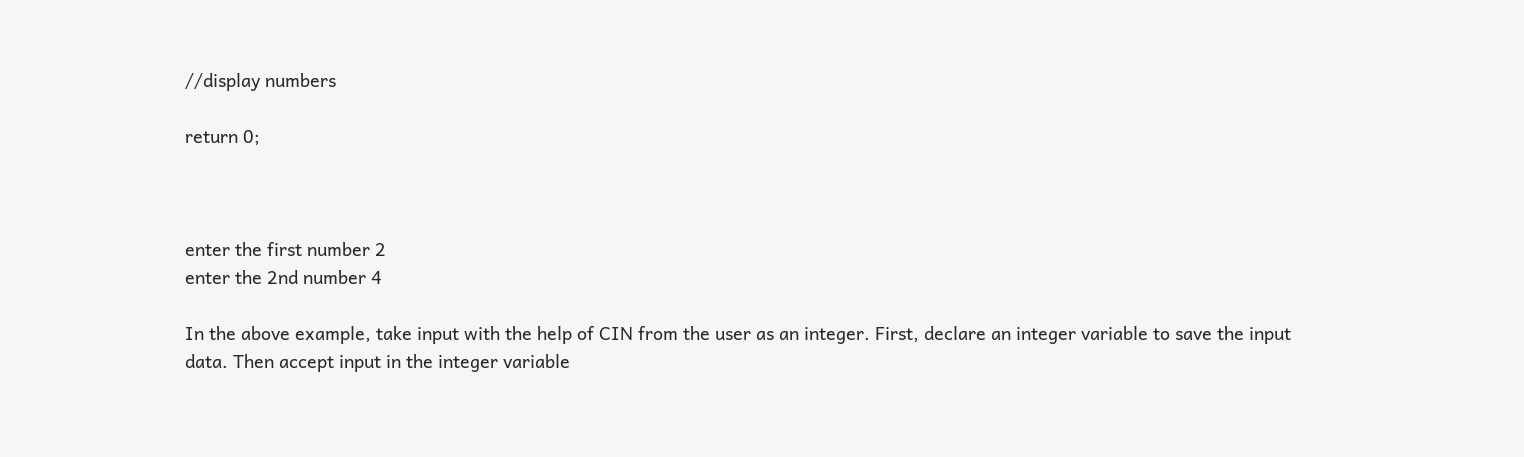//display numbers

return 0;



enter the first number 2
enter the 2nd number 4

In the above example, take input with the help of CIN from the user as an integer. First, declare an integer variable to save the input data. Then accept input in the integer variable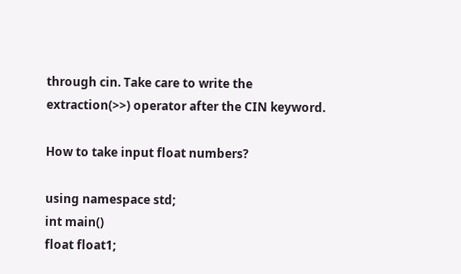through cin. Take care to write the extraction(>>) operator after the CIN keyword.

How to take input float numbers?

using namespace std;
int main()
float float1;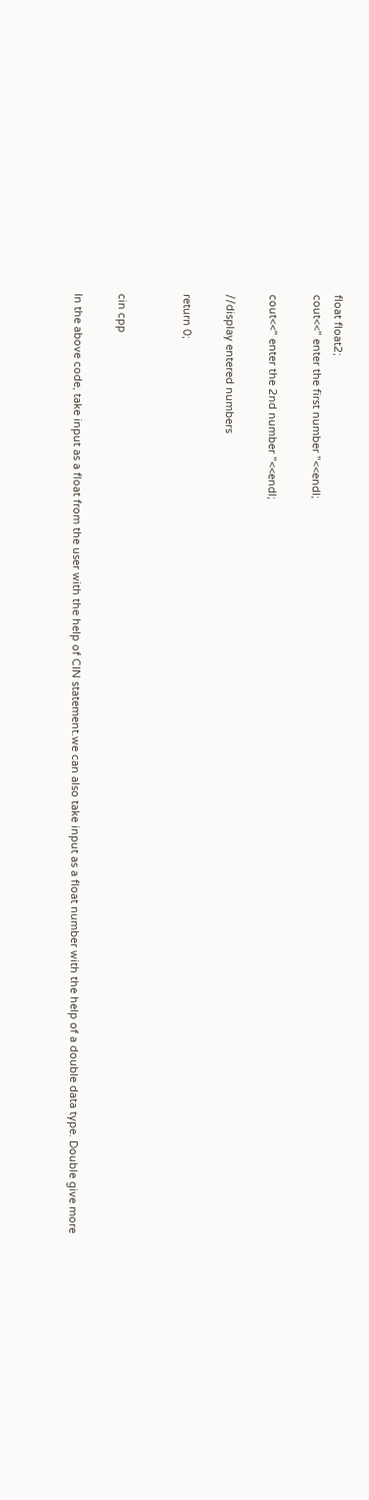float float2;
cout<<" enter the first number "<<endl;

cout<<" enter the 2nd number "<<endl;

//display entered numbers

return 0;


cin cpp

In the above code, take input as a float from the user with the help of CIN statement.we can also take input as a float number with the help of a double data type. Double give more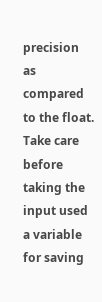precision as compared to the float. Take care before taking the input used a variable for saving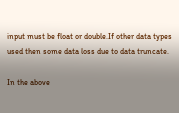input must be float or double.If other data types used then some data loss due to data truncate.

In the above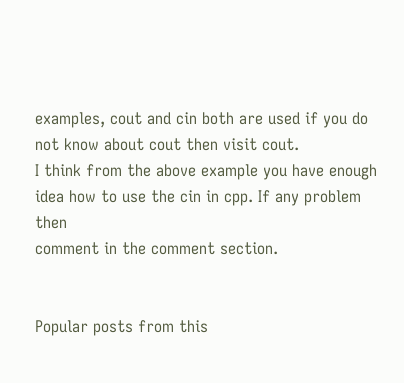examples, cout and cin both are used if you do not know about cout then visit cout.
I think from the above example you have enough idea how to use the cin in cpp. If any problem then
comment in the comment section.


Popular posts from this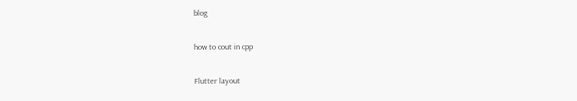blog

how to cout in cpp

Flutter layout